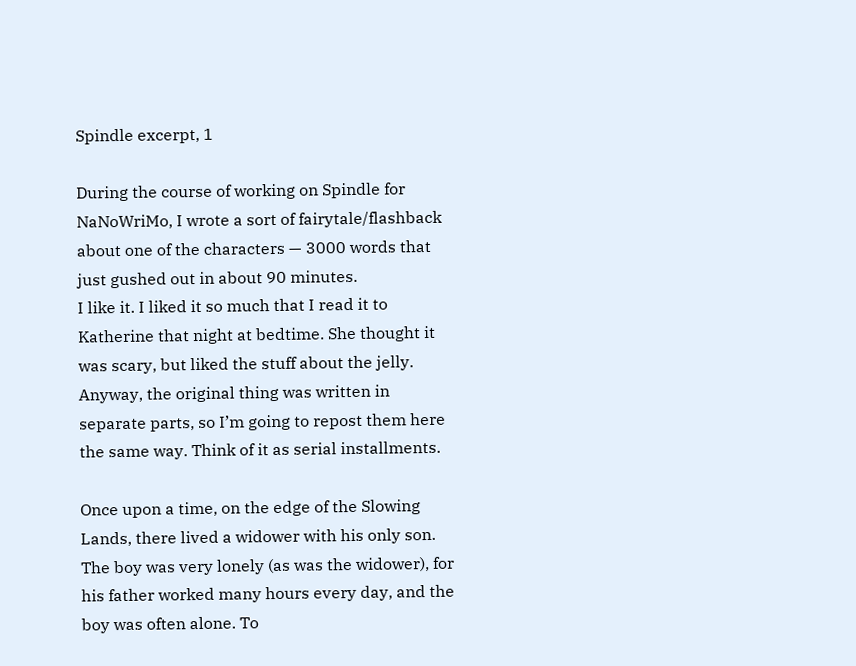Spindle excerpt, 1

During the course of working on Spindle for NaNoWriMo, I wrote a sort of fairytale/flashback about one of the characters — 3000 words that just gushed out in about 90 minutes.
I like it. I liked it so much that I read it to Katherine that night at bedtime. She thought it was scary, but liked the stuff about the jelly.
Anyway, the original thing was written in separate parts, so I’m going to repost them here the same way. Think of it as serial installments.

Once upon a time, on the edge of the Slowing Lands, there lived a widower with his only son. The boy was very lonely (as was the widower), for his father worked many hours every day, and the boy was often alone. To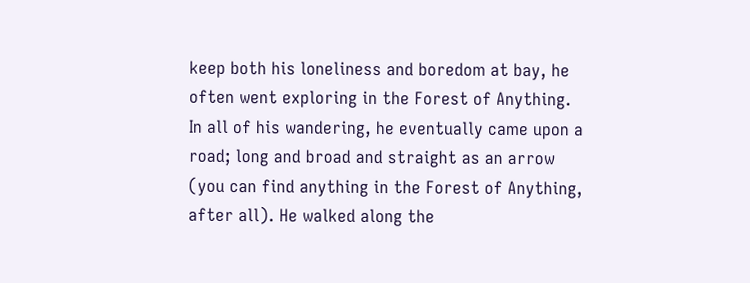keep both his loneliness and boredom at bay, he often went exploring in the Forest of Anything.
In all of his wandering, he eventually came upon a road; long and broad and straight as an arrow (you can find anything in the Forest of Anything, after all). He walked along the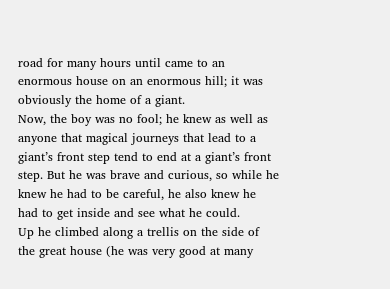road for many hours until came to an enormous house on an enormous hill; it was obviously the home of a giant.
Now, the boy was no fool; he knew as well as anyone that magical journeys that lead to a giant’s front step tend to end at a giant’s front step. But he was brave and curious, so while he knew he had to be careful, he also knew he had to get inside and see what he could.
Up he climbed along a trellis on the side of the great house (he was very good at many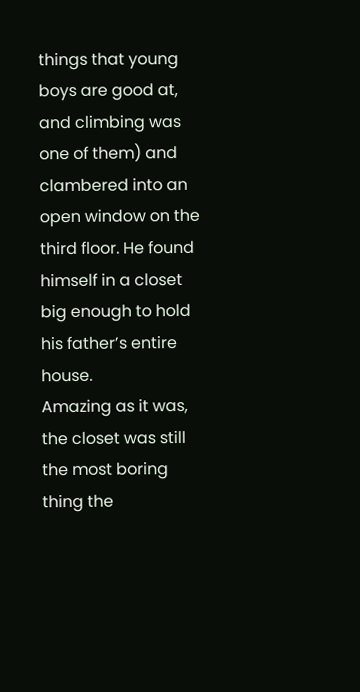things that young boys are good at, and climbing was one of them) and clambered into an open window on the third floor. He found himself in a closet big enough to hold his father’s entire house.
Amazing as it was, the closet was still the most boring thing the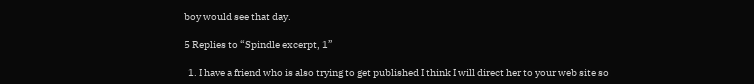boy would see that day.

5 Replies to “Spindle excerpt, 1”

  1. I have a friend who is also trying to get published I think I will direct her to your web site so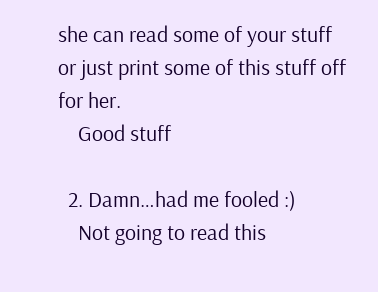she can read some of your stuff or just print some of this stuff off for her.
    Good stuff

  2. Damn…had me fooled :)
    Not going to read this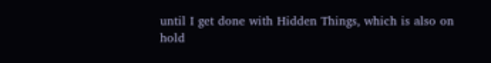until I get done with Hidden Things, which is also on hold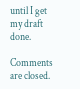until I get my draft done.

Comments are closed.